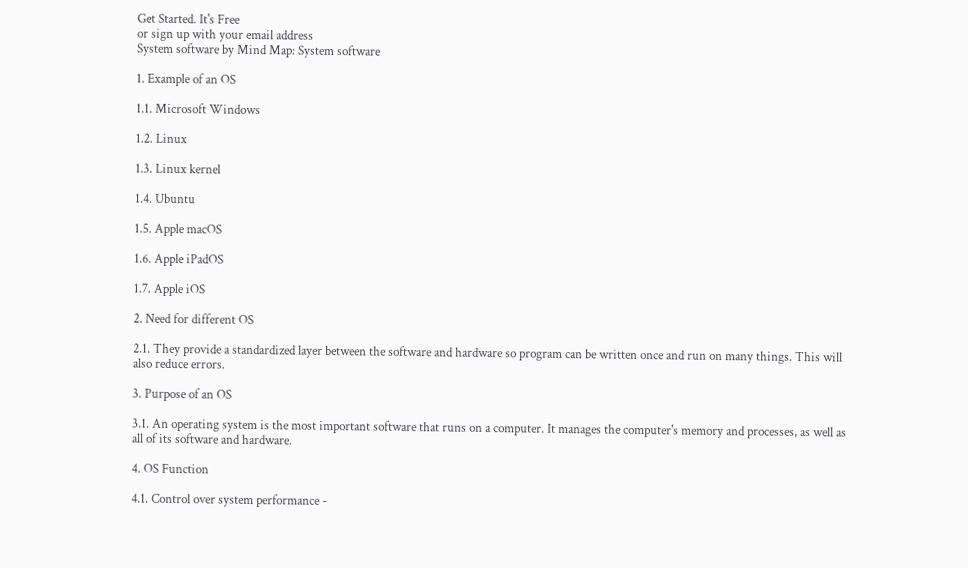Get Started. It's Free
or sign up with your email address
System software by Mind Map: System software

1. Example of an OS

1.1. Microsoft Windows

1.2. Linux

1.3. Linux kernel

1.4. Ubuntu

1.5. Apple macOS

1.6. Apple iPadOS

1.7. Apple iOS

2. Need for different OS

2.1. They provide a standardized layer between the software and hardware so program can be written once and run on many things. This will also reduce errors.

3. Purpose of an OS

3.1. An operating system is the most important software that runs on a computer. It manages the computer's memory and processes, as well as all of its software and hardware.

4. OS Function

4.1. Control over system performance -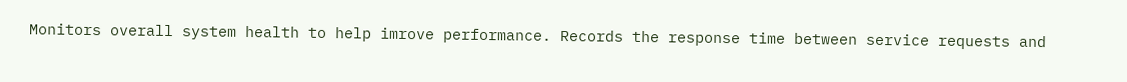Monitors overall system health to help imrove performance. Records the response time between service requests and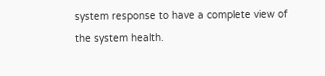system response to have a complete view of the system health.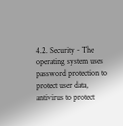4.2. Security - The operating system uses password protection to protect user data, antivirus to protect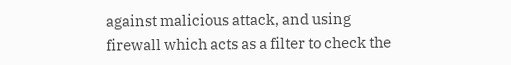against malicious attack, and using firewall which acts as a filter to check the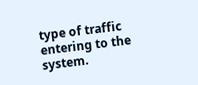type of traffic entering to the system.